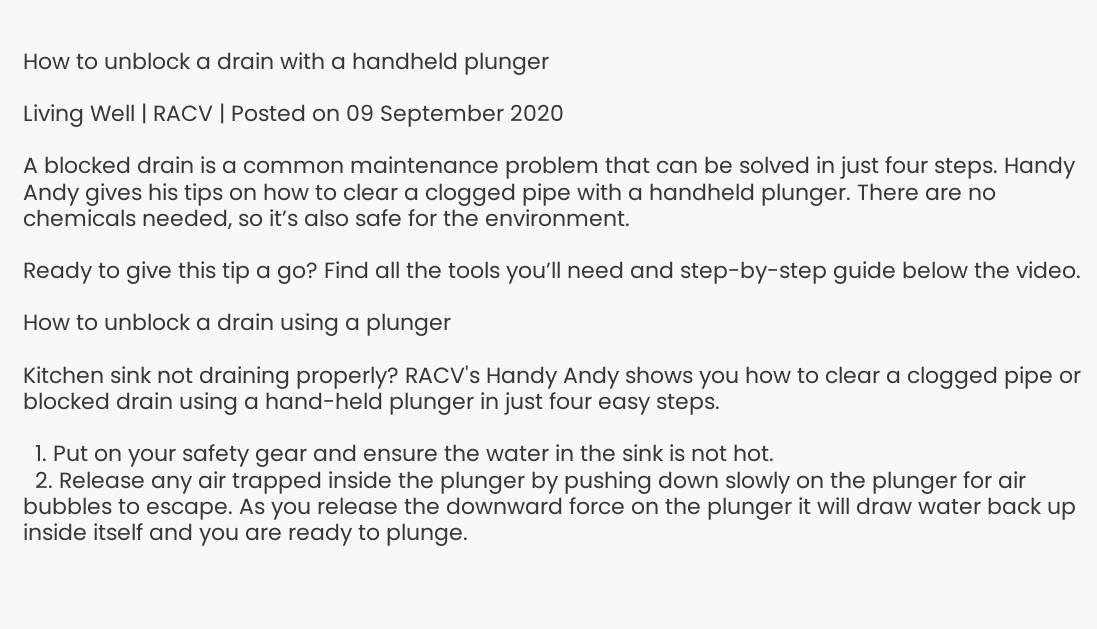How to unblock a drain with a handheld plunger

Living Well | RACV | Posted on 09 September 2020

A blocked drain is a common maintenance problem that can be solved in just four steps. Handy Andy gives his tips on how to clear a clogged pipe with a handheld plunger. There are no chemicals needed, so it’s also safe for the environment.

Ready to give this tip a go? Find all the tools you’ll need and step-by-step guide below the video.

How to unblock a drain using a plunger

Kitchen sink not draining properly? RACV's Handy Andy shows you how to clear a clogged pipe or blocked drain using a hand-held plunger in just four easy steps.

  1. Put on your safety gear and ensure the water in the sink is not hot.
  2. Release any air trapped inside the plunger by pushing down slowly on the plunger for air bubbles to escape. As you release the downward force on the plunger it will draw water back up inside itself and you are ready to plunge.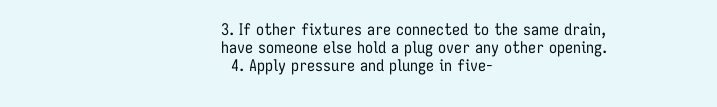3. If other fixtures are connected to the same drain, have someone else hold a plug over any other opening.
  4. Apply pressure and plunge in five-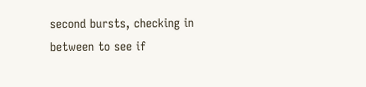second bursts, checking in between to see if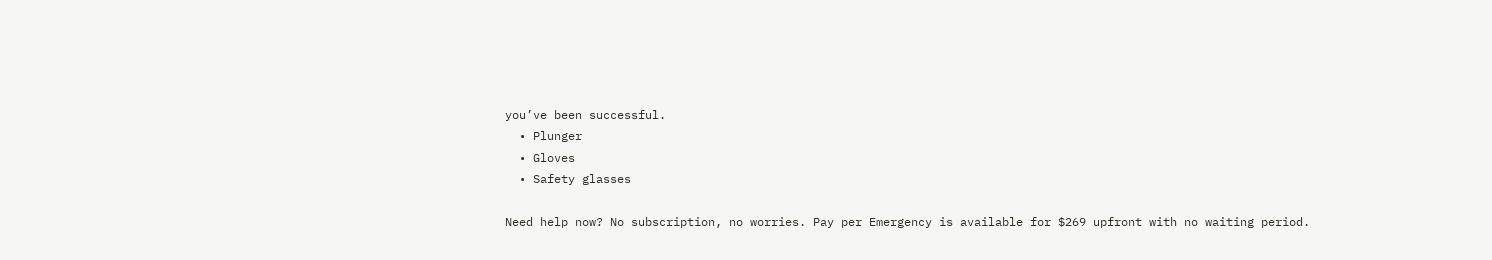you’ve been successful.
  • Plunger
  • Gloves
  • Safety glasses

Need help now? No subscription, no worries. Pay per Emergency is available for $269 upfront with no waiting period.